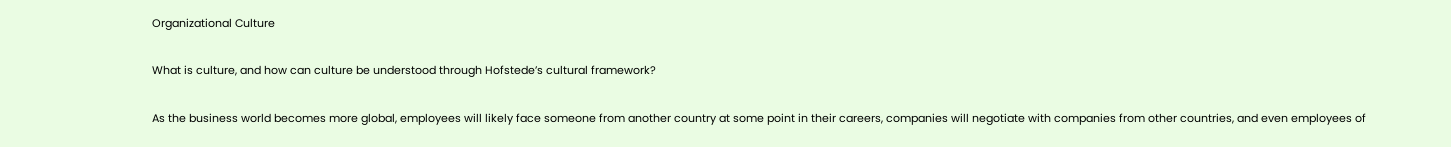Organizational Culture

What is culture, and how can culture be understood through Hofstede’s cultural framework?

As the business world becomes more global, employees will likely face someone from another country at some point in their careers, companies will negotiate with companies from other countries, and even employees of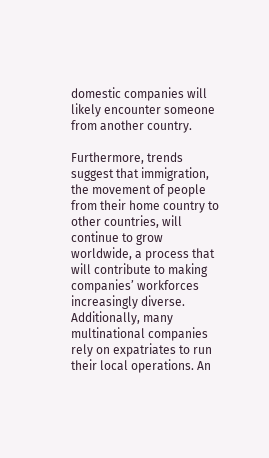domestic companies will likely encounter someone from another country.

Furthermore, trends suggest that immigration, the movement of people from their home country to other countries, will continue to grow worldwide, a process that will contribute to making companies’ workforces increasingly diverse. Additionally, many multinational companies rely on expatriates to run their local operations. An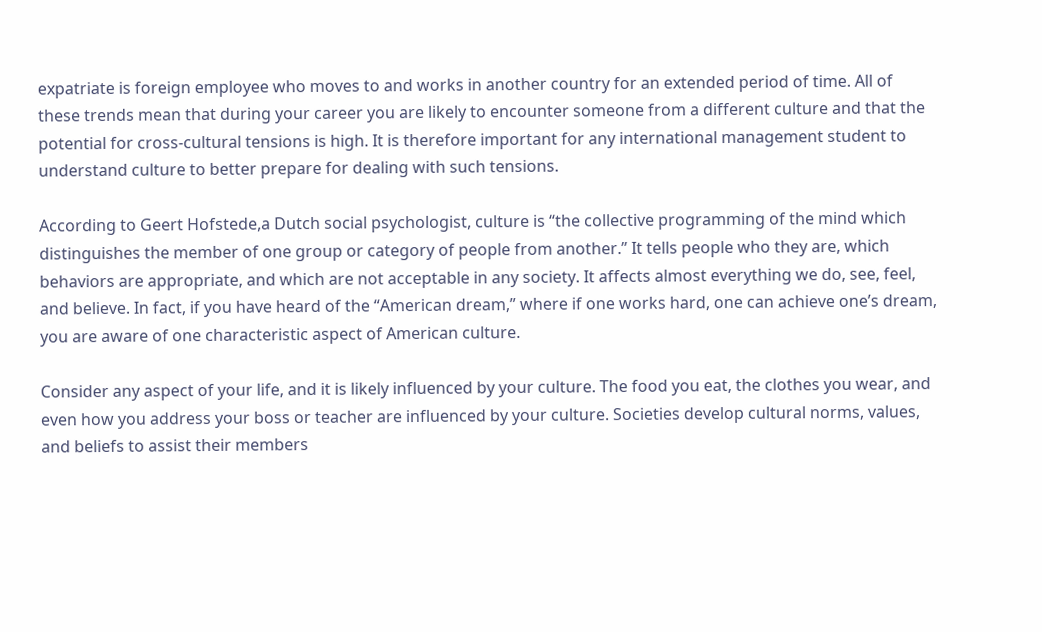expatriate is foreign employee who moves to and works in another country for an extended period of time. All of these trends mean that during your career you are likely to encounter someone from a different culture and that the potential for cross-cultural tensions is high. It is therefore important for any international management student to understand culture to better prepare for dealing with such tensions.

According to Geert Hofstede,a Dutch social psychologist, culture is “the collective programming of the mind which distinguishes the member of one group or category of people from another.” It tells people who they are, which behaviors are appropriate, and which are not acceptable in any society. It affects almost everything we do, see, feel, and believe. In fact, if you have heard of the “American dream,” where if one works hard, one can achieve one’s dream,  you are aware of one characteristic aspect of American culture.

Consider any aspect of your life, and it is likely influenced by your culture. The food you eat, the clothes you wear, and even how you address your boss or teacher are influenced by your culture. Societies develop cultural norms, values, and beliefs to assist their members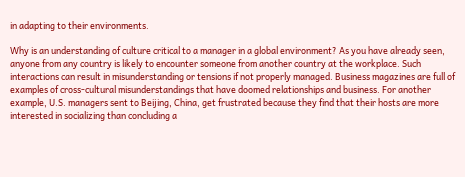in adapting to their environments.

Why is an understanding of culture critical to a manager in a global environment? As you have already seen, anyone from any country is likely to encounter someone from another country at the workplace. Such interactions can result in misunderstanding or tensions if not properly managed. Business magazines are full of examples of cross-cultural misunderstandings that have doomed relationships and business. For another example, U.S. managers sent to Beijing, China, get frustrated because they find that their hosts are more interested in socializing than concluding a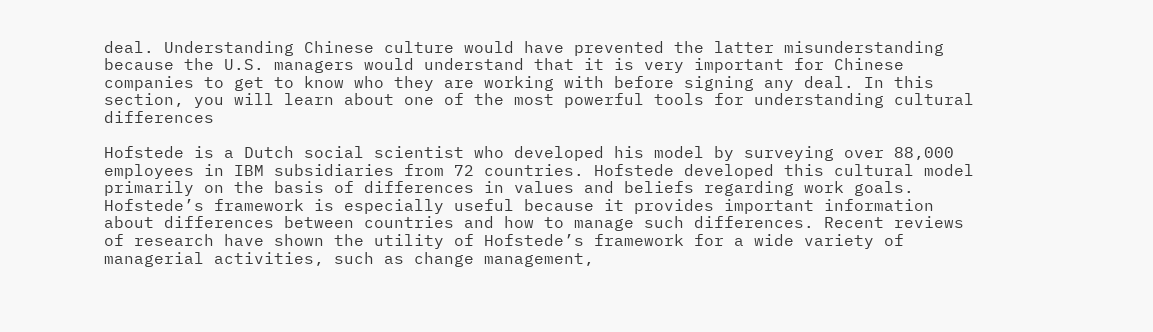deal. Understanding Chinese culture would have prevented the latter misunderstanding because the U.S. managers would understand that it is very important for Chinese companies to get to know who they are working with before signing any deal. In this section, you will learn about one of the most powerful tools for understanding cultural differences

Hofstede is a Dutch social scientist who developed his model by surveying over 88,000 employees in IBM subsidiaries from 72 countries. Hofstede developed this cultural model primarily on the basis of differences in values and beliefs regarding work goals. Hofstede’s framework is especially useful because it provides important information about differences between countries and how to manage such differences. Recent reviews of research have shown the utility of Hofstede’s framework for a wide variety of managerial activities, such as change management,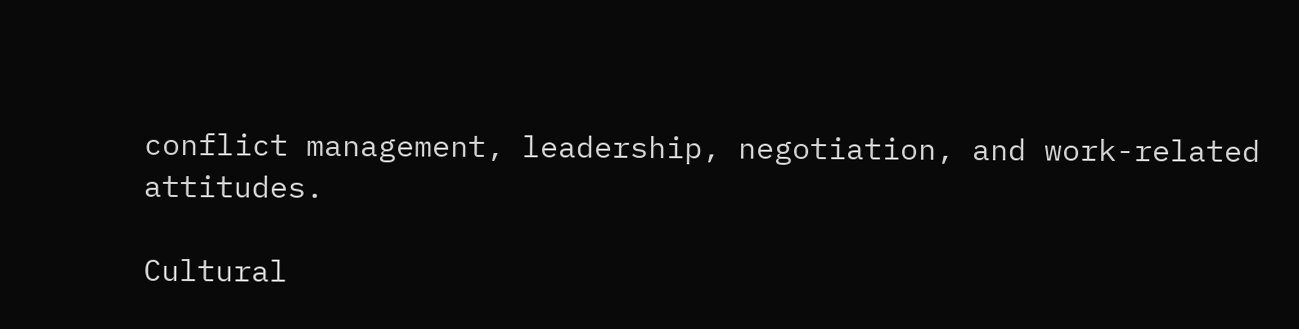conflict management, leadership, negotiation, and work-related attitudes.

Cultural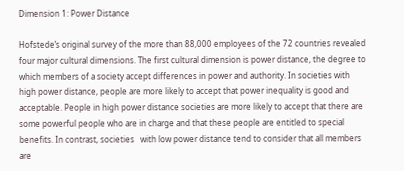Dimension 1: Power Distance

Hofstede’s original survey of the more than 88,000 employees of the 72 countries revealed four major cultural dimensions. The first cultural dimension is power distance, the degree to which members of a society accept differences in power and authority. In societies with high power distance, people are more likely to accept that power inequality is good and acceptable. People in high power distance societies are more likely to accept that there are some powerful people who are in charge and that these people are entitled to special benefits. In contrast, societies   with low power distance tend to consider that all members are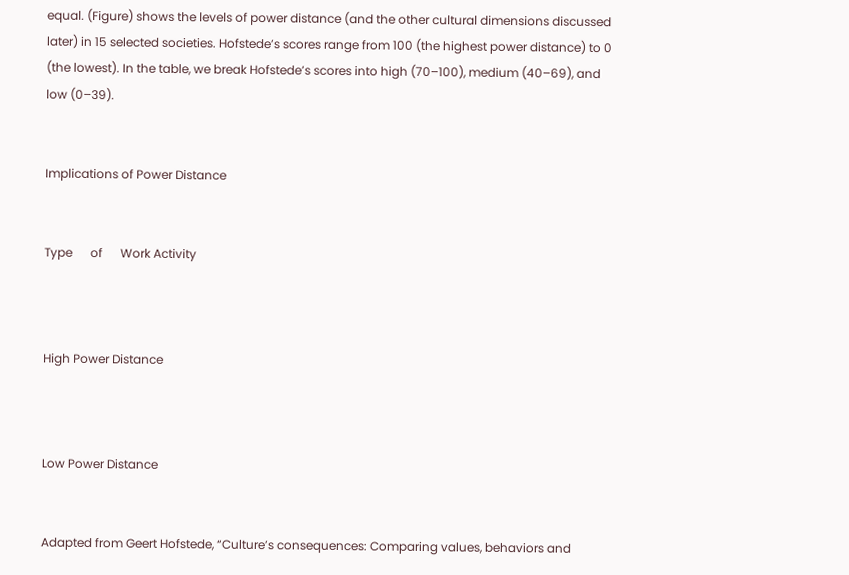equal. (Figure) shows the levels of power distance (and the other cultural dimensions discussed later) in 15 selected societies. Hofstede’s scores range from 100 (the highest power distance) to 0 (the lowest). In the table, we break Hofstede’s scores into high (70–100), medium (40–69), and low (0–39).


Implications of Power Distance


Type      of      Work Activity



High Power Distance



Low Power Distance


Adapted from Geert Hofstede, “Culture’s consequences: Comparing values, behaviors and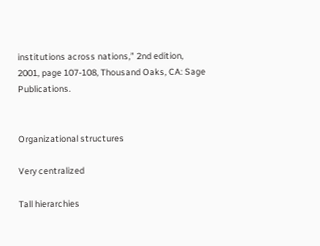institutions across nations,” 2nd edition, 2001, page 107-108, Thousand Oaks, CA: Sage Publications.


Organizational structures

Very centralized

Tall hierarchies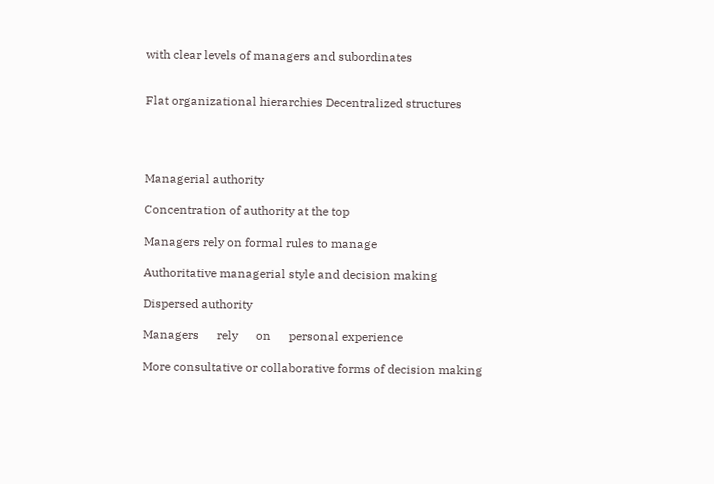with clear levels of managers and subordinates


Flat organizational hierarchies Decentralized structures




Managerial authority

Concentration of authority at the top

Managers rely on formal rules to manage

Authoritative managerial style and decision making

Dispersed authority

Managers      rely      on      personal experience

More consultative or collaborative forms of decision making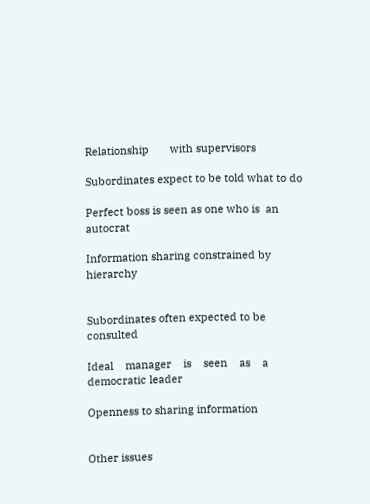Relationship       with supervisors

Subordinates expect to be told what to do

Perfect boss is seen as one who is  an autocrat

Information sharing constrained by hierarchy


Subordinates often expected to be consulted

Ideal    manager    is    seen    as    a democratic leader

Openness to sharing information


Other issues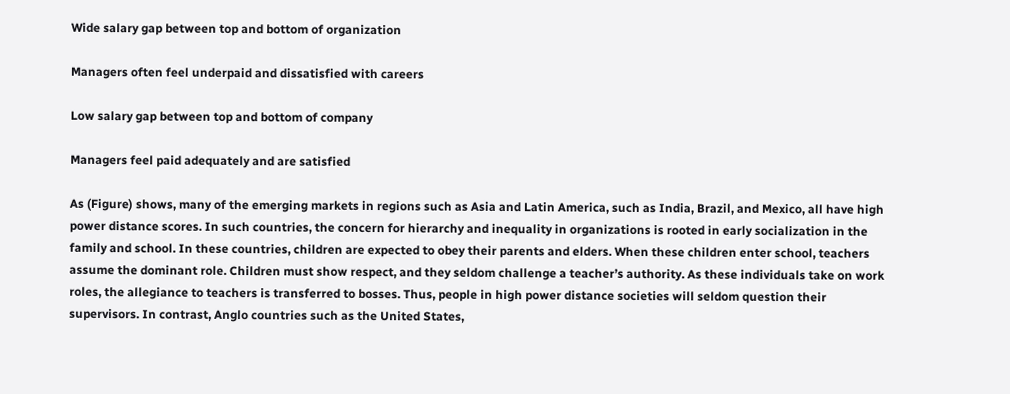Wide salary gap between top and bottom of organization

Managers often feel underpaid and dissatisfied with careers

Low salary gap between top and bottom of company

Managers feel paid adequately and are satisfied

As (Figure) shows, many of the emerging markets in regions such as Asia and Latin America, such as India, Brazil, and Mexico, all have high power distance scores. In such countries, the concern for hierarchy and inequality in organizations is rooted in early socialization in the family and school. In these countries, children are expected to obey their parents and elders. When these children enter school, teachers assume the dominant role. Children must show respect, and they seldom challenge a teacher’s authority. As these individuals take on work roles, the allegiance to teachers is transferred to bosses. Thus, people in high power distance societies will seldom question their supervisors. In contrast, Anglo countries such as the United States,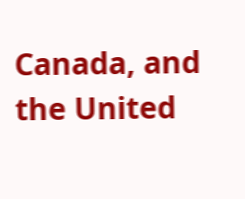Canada, and the United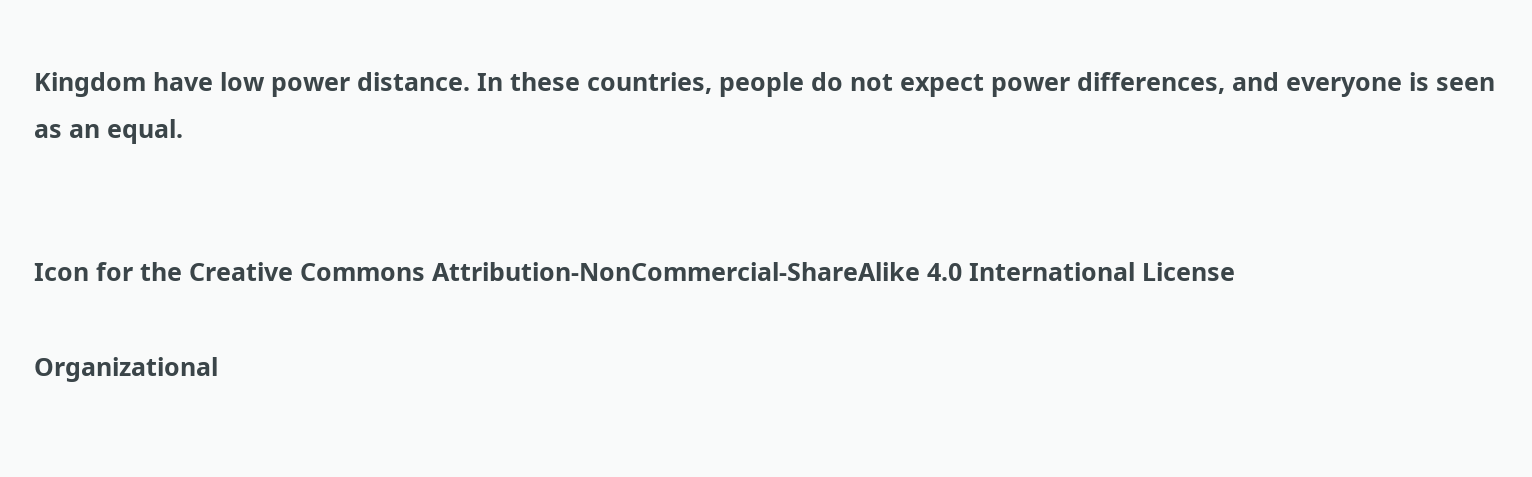Kingdom have low power distance. In these countries, people do not expect power differences, and everyone is seen as an equal.


Icon for the Creative Commons Attribution-NonCommercial-ShareAlike 4.0 International License

Organizational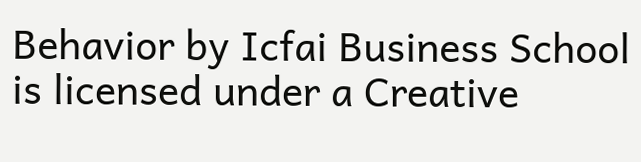Behavior by Icfai Business School is licensed under a Creative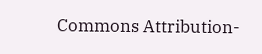Commons Attribution-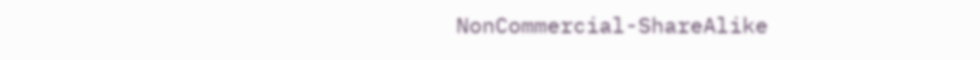NonCommercial-ShareAlike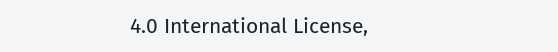4.0 International License,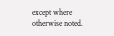except where otherwise noted.